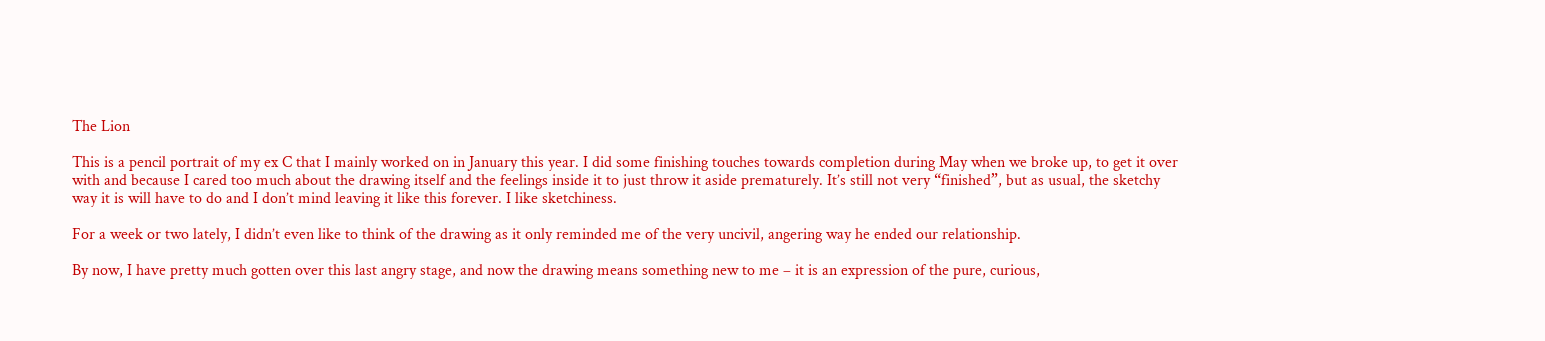The Lion

This is a pencil portrait of my ex C that I mainly worked on in January this year. I did some finishing touches towards completion during May when we broke up, to get it over with and because I cared too much about the drawing itself and the feelings inside it to just throw it aside prematurely. It’s still not very “finished”, but as usual, the sketchy way it is will have to do and I don’t mind leaving it like this forever. I like sketchiness.

For a week or two lately, I didn’t even like to think of the drawing as it only reminded me of the very uncivil, angering way he ended our relationship.

By now, I have pretty much gotten over this last angry stage, and now the drawing means something new to me – it is an expression of the pure, curious,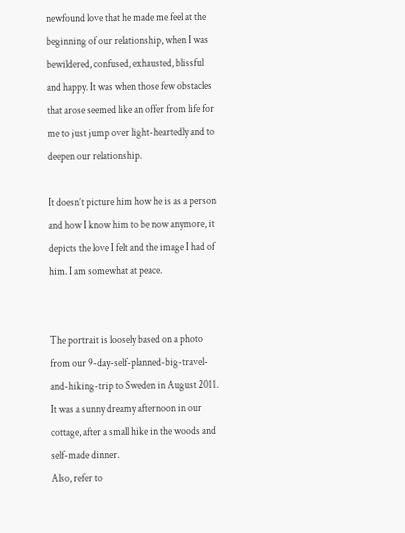newfound love that he made me feel at the beginning of our relationship, when I was bewildered, confused, exhausted, blissful and happy. It was when those few obstacles that arose seemed like an offer from life for me to just jump over light-heartedly and to deepen our relationship.

It doesn’t picture him how he is as a person and how I know him to be now anymore, it depicts the love I felt and the image I had of him. I am somewhat at peace.


The portrait is loosely based on a photo from our 9-day-self-planned-big-travel-and-hiking-trip to Sweden in August 2011. It was a sunny dreamy afternoon in our cottage, after a small hike in the woods and self-made dinner.
Also, refer to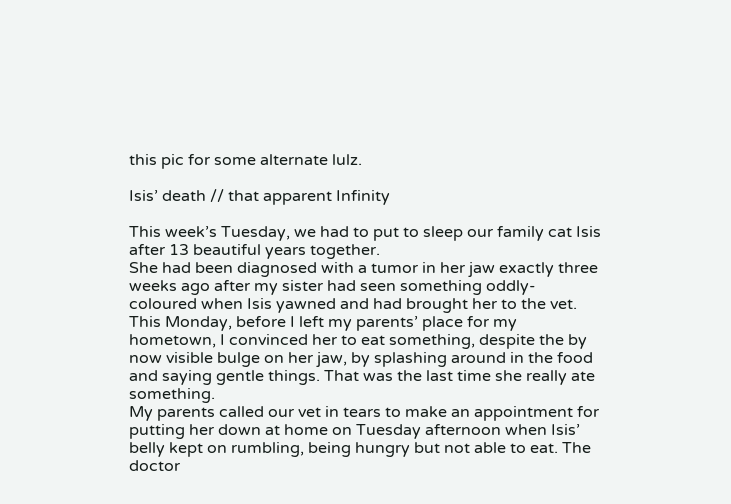this pic for some alternate lulz.

Isis’ death // that apparent Infinity

This week’s Tuesday, we had to put to sleep our family cat Isis after 13 beautiful years together.
She had been diagnosed with a tumor in her jaw exactly three weeks ago after my sister had seen something oddly-coloured when Isis yawned and had brought her to the vet. This Monday, before I left my parents’ place for my hometown, I convinced her to eat something, despite the by now visible bulge on her jaw, by splashing around in the food and saying gentle things. That was the last time she really ate something.
My parents called our vet in tears to make an appointment for putting her down at home on Tuesday afternoon when Isis’ belly kept on rumbling, being hungry but not able to eat. The doctor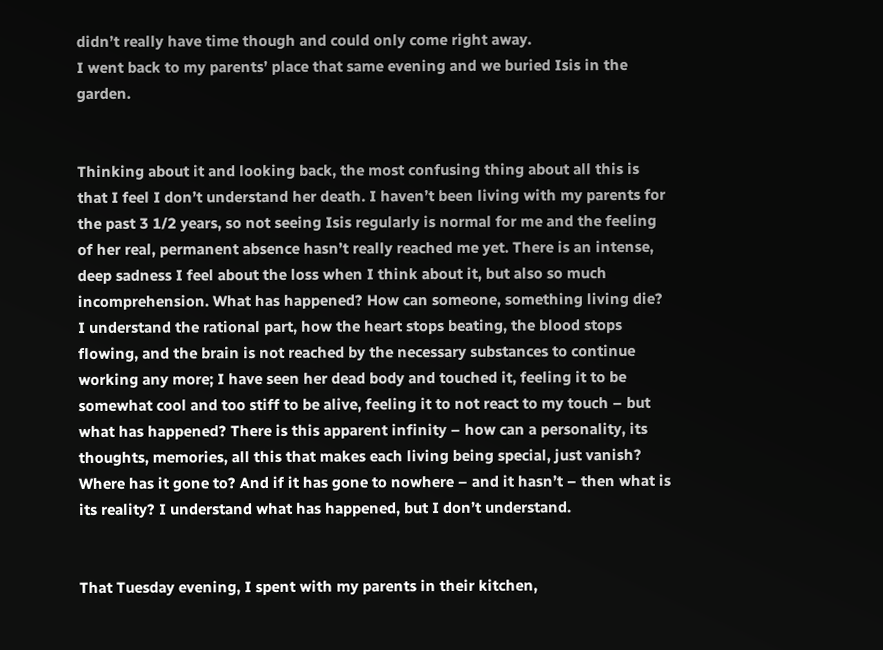didn’t really have time though and could only come right away.
I went back to my parents’ place that same evening and we buried Isis in the garden.


Thinking about it and looking back, the most confusing thing about all this is that I feel I don’t understand her death. I haven’t been living with my parents for the past 3 1/2 years, so not seeing Isis regularly is normal for me and the feeling of her real, permanent absence hasn’t really reached me yet. There is an intense, deep sadness I feel about the loss when I think about it, but also so much incomprehension. What has happened? How can someone, something living die? I understand the rational part, how the heart stops beating, the blood stops flowing, and the brain is not reached by the necessary substances to continue working any more; I have seen her dead body and touched it, feeling it to be somewhat cool and too stiff to be alive, feeling it to not react to my touch – but what has happened? There is this apparent infinity – how can a personality, its thoughts, memories, all this that makes each living being special, just vanish? Where has it gone to? And if it has gone to nowhere – and it hasn’t – then what is its reality? I understand what has happened, but I don’t understand.


That Tuesday evening, I spent with my parents in their kitchen,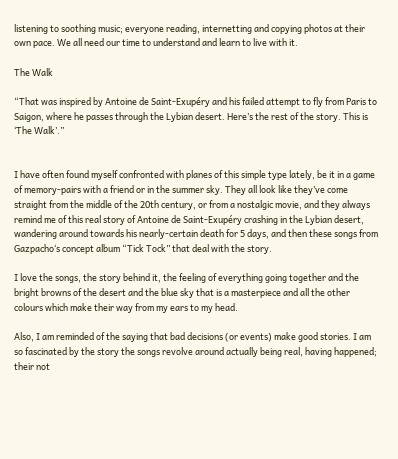listening to soothing music; everyone reading, internetting and copying photos at their own pace. We all need our time to understand and learn to live with it.

The Walk

“That was inspired by Antoine de Saint-Exupéry and his failed attempt to fly from Paris to Saigon, where he passes through the Lybian desert. Here’s the rest of the story. This is ‘The Walk’.”


I have often found myself confronted with planes of this simple type lately, be it in a game of memory-pairs with a friend or in the summer sky. They all look like they’ve come straight from the middle of the 20th century, or from a nostalgic movie, and they always remind me of this real story of Antoine de Saint-Exupéry crashing in the Lybian desert, wandering around towards his nearly-certain death for 5 days, and then these songs from Gazpacho‘s concept album “Tick Tock” that deal with the story.

I love the songs, the story behind it, the feeling of everything going together and the bright browns of the desert and the blue sky that is a masterpiece and all the other colours which make their way from my ears to my head.

Also, I am reminded of the saying that bad decisions (or events) make good stories. I am so fascinated by the story the songs revolve around actually being real, having happened; their not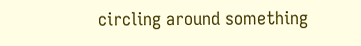circling around something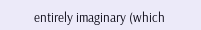entirely imaginary (which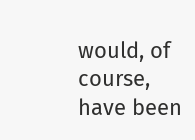would, of course, have been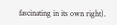fascinating in its own right).